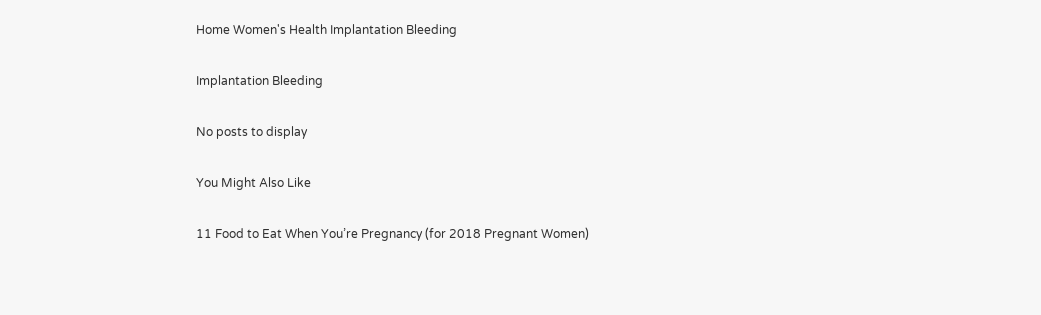Home Women's Health Implantation Bleeding

Implantation Bleeding

No posts to display

You Might Also Like

11 Food to Eat When You’re Pregnancy (for 2018 Pregnant Women)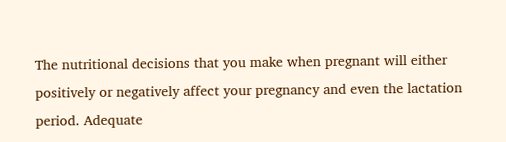The nutritional decisions that you make when pregnant will either positively or negatively affect your pregnancy and even the lactation period. Adequate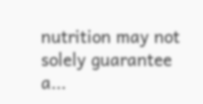nutrition may not solely guarantee a...